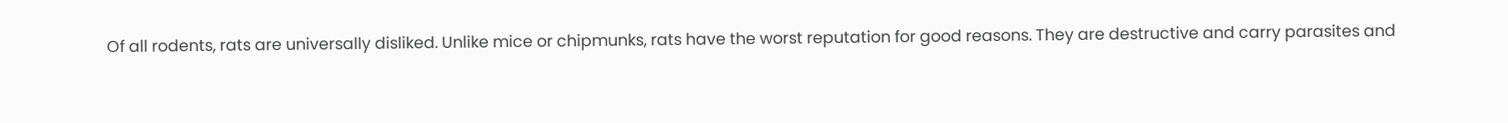Of all rodents, rats are universally disliked. Unlike mice or chipmunks, rats have the worst reputation for good reasons. They are destructive and carry parasites and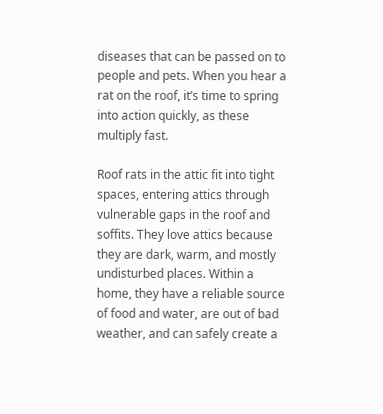diseases that can be passed on to people and pets. When you hear a rat on the roof, it’s time to spring into action quickly, as these multiply fast.

Roof rats in the attic fit into tight spaces, entering attics through vulnerable gaps in the roof and soffits. They love attics because they are dark, warm, and mostly undisturbed places. Within a home, they have a reliable source of food and water, are out of bad weather, and can safely create a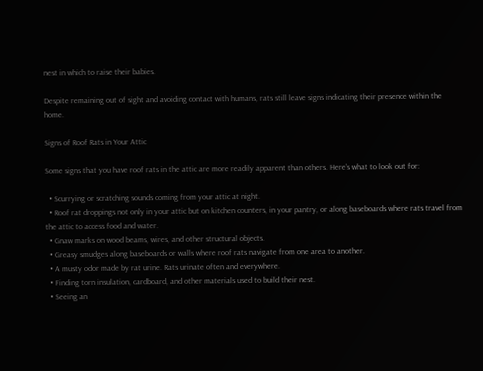nest in which to raise their babies.

Despite remaining out of sight and avoiding contact with humans, rats still leave signs indicating their presence within the home.

Signs of Roof Rats in Your Attic

Some signs that you have roof rats in the attic are more readily apparent than others. Here’s what to look out for:

  • Scurrying or scratching sounds coming from your attic at night.
  • Roof rat droppings not only in your attic but on kitchen counters, in your pantry, or along baseboards where rats travel from the attic to access food and water.
  • Gnaw marks on wood beams, wires, and other structural objects.
  • Greasy smudges along baseboards or walls where roof rats navigate from one area to another.
  • A musty odor made by rat urine. Rats urinate often and everywhere.
  • Finding torn insulation, cardboard, and other materials used to build their nest.
  • Seeing an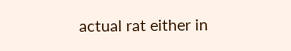actual rat either in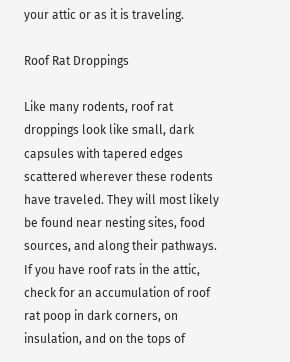your attic or as it is traveling.

Roof Rat Droppings

Like many rodents, roof rat droppings look like small, dark capsules with tapered edges scattered wherever these rodents have traveled. They will most likely be found near nesting sites, food sources, and along their pathways. If you have roof rats in the attic, check for an accumulation of roof rat poop in dark corners, on insulation, and on the tops of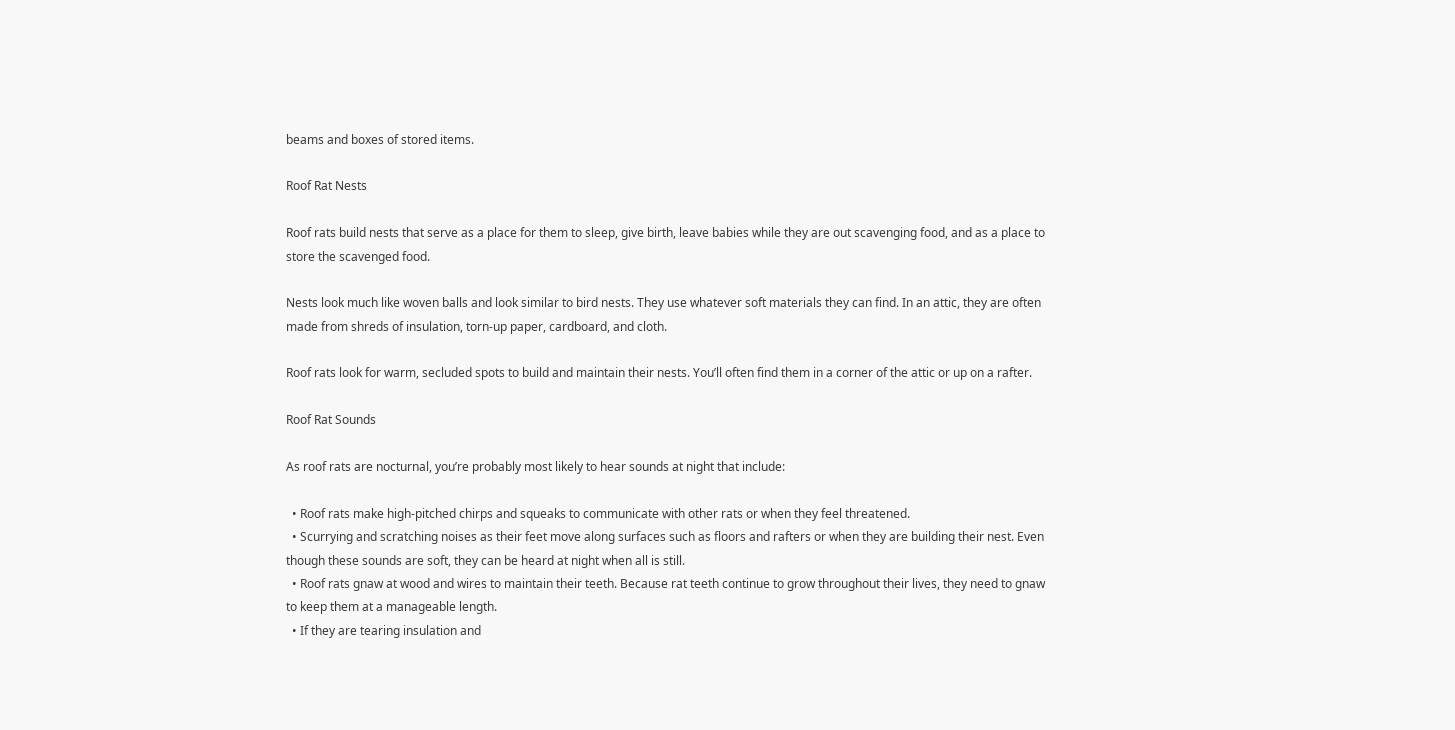beams and boxes of stored items.

Roof Rat Nests

Roof rats build nests that serve as a place for them to sleep, give birth, leave babies while they are out scavenging food, and as a place to store the scavenged food.

Nests look much like woven balls and look similar to bird nests. They use whatever soft materials they can find. In an attic, they are often made from shreds of insulation, torn-up paper, cardboard, and cloth.

Roof rats look for warm, secluded spots to build and maintain their nests. You’ll often find them in a corner of the attic or up on a rafter.

Roof Rat Sounds

As roof rats are nocturnal, you’re probably most likely to hear sounds at night that include:

  • Roof rats make high-pitched chirps and squeaks to communicate with other rats or when they feel threatened.
  • Scurrying and scratching noises as their feet move along surfaces such as floors and rafters or when they are building their nest. Even though these sounds are soft, they can be heard at night when all is still.
  • Roof rats gnaw at wood and wires to maintain their teeth. Because rat teeth continue to grow throughout their lives, they need to gnaw to keep them at a manageable length.
  • If they are tearing insulation and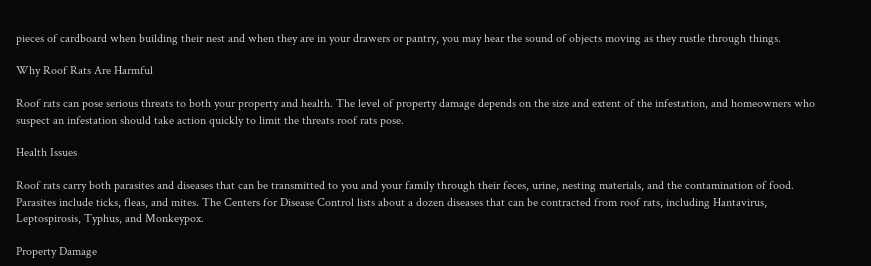pieces of cardboard when building their nest and when they are in your drawers or pantry, you may hear the sound of objects moving as they rustle through things.

Why Roof Rats Are Harmful

Roof rats can pose serious threats to both your property and health. The level of property damage depends on the size and extent of the infestation, and homeowners who suspect an infestation should take action quickly to limit the threats roof rats pose.

Health Issues

Roof rats carry both parasites and diseases that can be transmitted to you and your family through their feces, urine, nesting materials, and the contamination of food. Parasites include ticks, fleas, and mites. The Centers for Disease Control lists about a dozen diseases that can be contracted from roof rats, including Hantavirus, Leptospirosis, Typhus, and Monkeypox.

Property Damage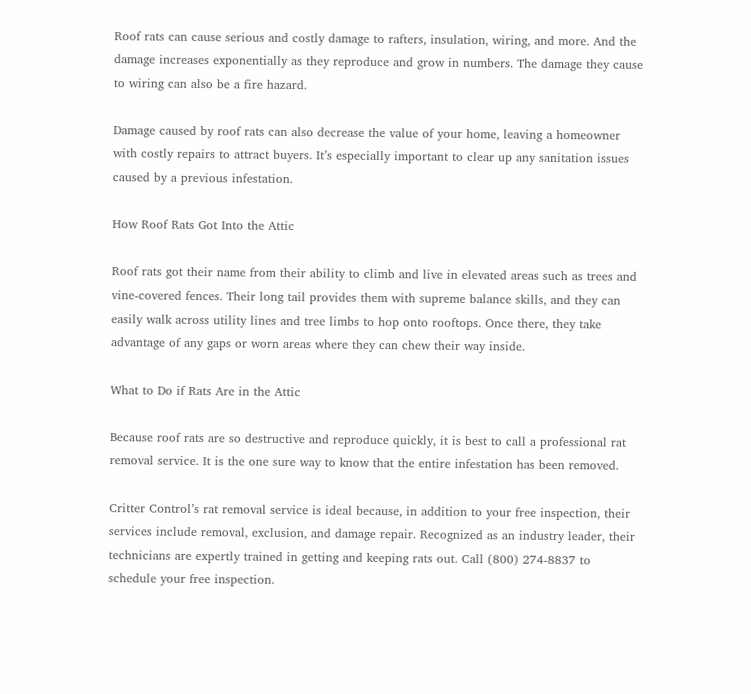Roof rats can cause serious and costly damage to rafters, insulation, wiring, and more. And the damage increases exponentially as they reproduce and grow in numbers. The damage they cause to wiring can also be a fire hazard.

Damage caused by roof rats can also decrease the value of your home, leaving a homeowner with costly repairs to attract buyers. It’s especially important to clear up any sanitation issues caused by a previous infestation.

How Roof Rats Got Into the Attic

Roof rats got their name from their ability to climb and live in elevated areas such as trees and vine-covered fences. Their long tail provides them with supreme balance skills, and they can easily walk across utility lines and tree limbs to hop onto rooftops. Once there, they take advantage of any gaps or worn areas where they can chew their way inside.

What to Do if Rats Are in the Attic

Because roof rats are so destructive and reproduce quickly, it is best to call a professional rat removal service. It is the one sure way to know that the entire infestation has been removed.

Critter Control’s rat removal service is ideal because, in addition to your free inspection, their services include removal, exclusion, and damage repair. Recognized as an industry leader, their technicians are expertly trained in getting and keeping rats out. Call (800) 274-8837 to schedule your free inspection.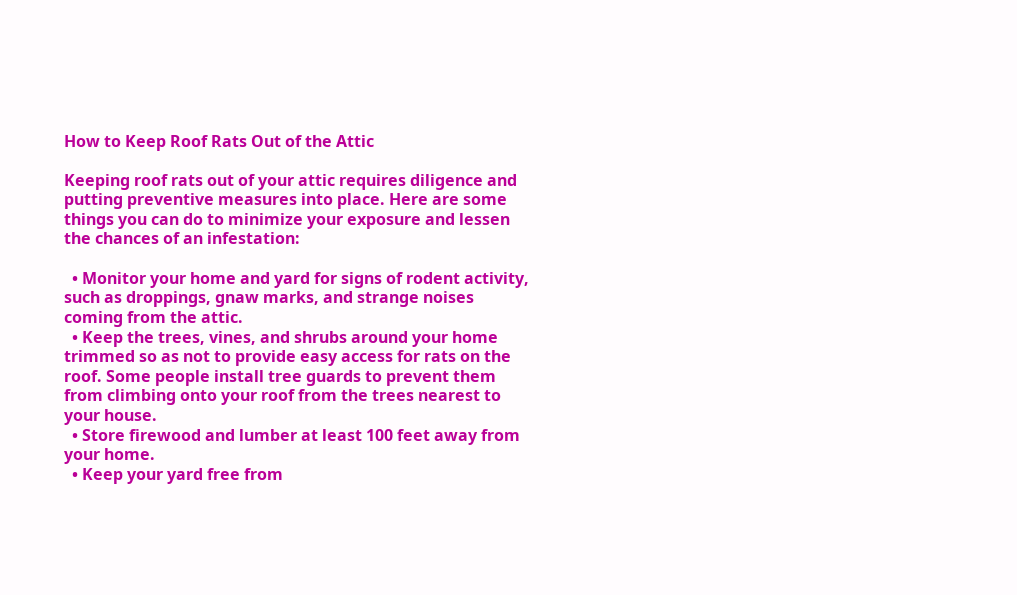How to Keep Roof Rats Out of the Attic

Keeping roof rats out of your attic requires diligence and putting preventive measures into place. Here are some things you can do to minimize your exposure and lessen the chances of an infestation:

  • Monitor your home and yard for signs of rodent activity, such as droppings, gnaw marks, and strange noises coming from the attic.
  • Keep the trees, vines, and shrubs around your home trimmed so as not to provide easy access for rats on the roof. Some people install tree guards to prevent them from climbing onto your roof from the trees nearest to your house.
  • Store firewood and lumber at least 100 feet away from your home.
  • Keep your yard free from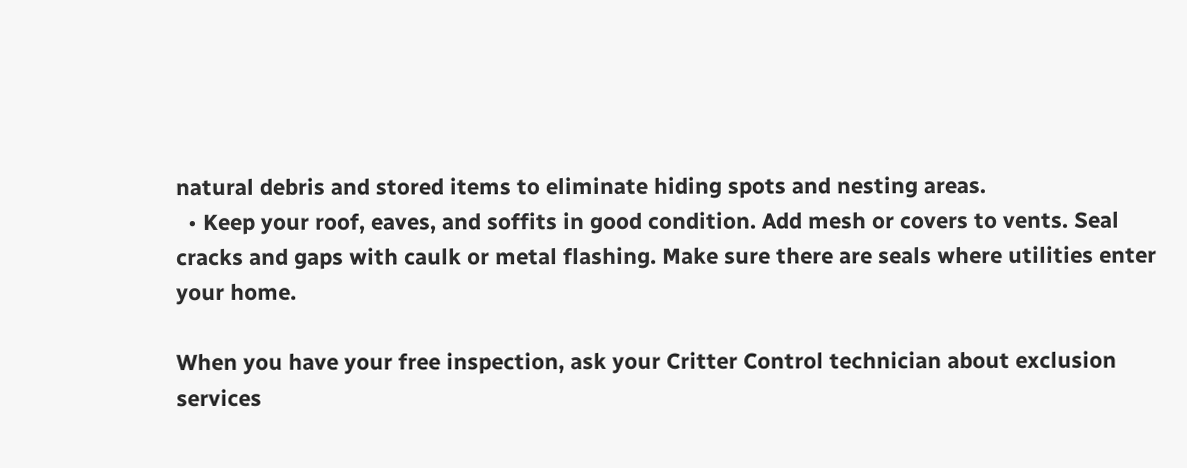natural debris and stored items to eliminate hiding spots and nesting areas.
  • Keep your roof, eaves, and soffits in good condition. Add mesh or covers to vents. Seal cracks and gaps with caulk or metal flashing. Make sure there are seals where utilities enter your home.

When you have your free inspection, ask your Critter Control technician about exclusion services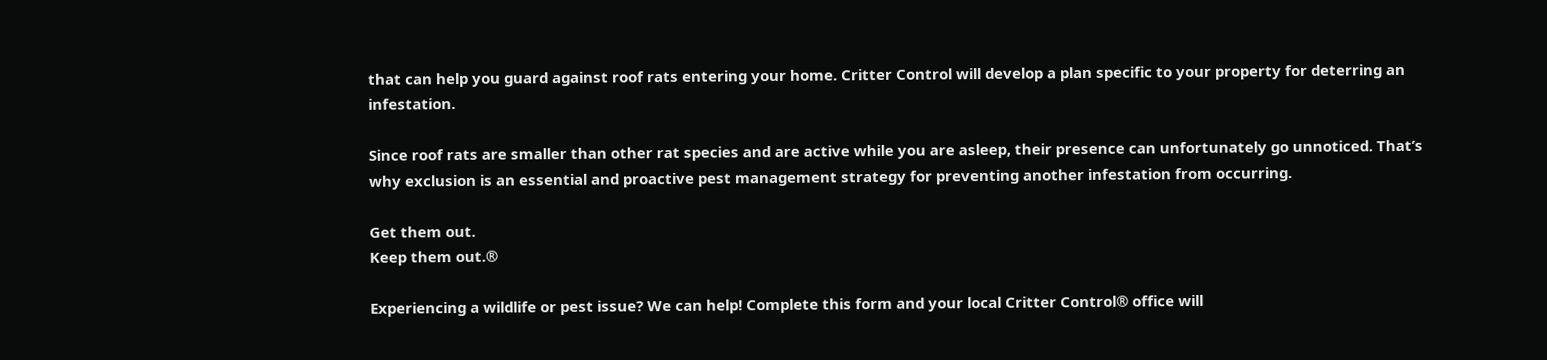that can help you guard against roof rats entering your home. Critter Control will develop a plan specific to your property for deterring an infestation.

Since roof rats are smaller than other rat species and are active while you are asleep, their presence can unfortunately go unnoticed. That’s why exclusion is an essential and proactive pest management strategy for preventing another infestation from occurring.

Get them out.
Keep them out.®

Experiencing a wildlife or pest issue? We can help! Complete this form and your local Critter Control® office will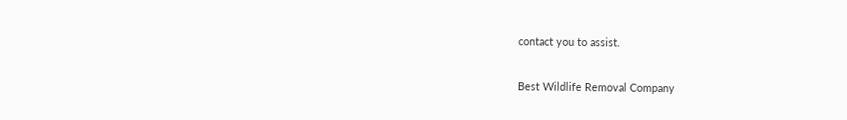contact you to assist.

Best Wildlife Removal Company